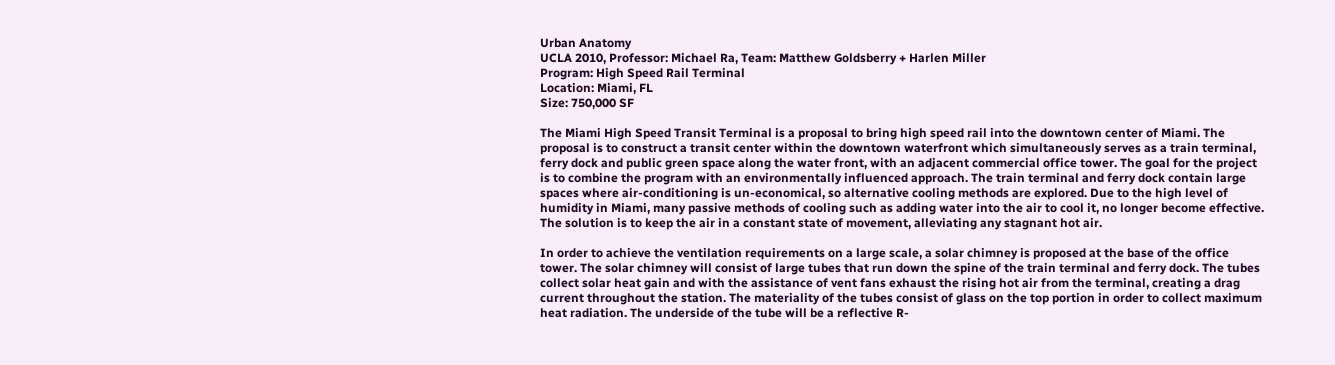Urban Anatomy
UCLA 2010, Professor: Michael Ra, Team: Matthew Goldsberry + Harlen Miller
Program: High Speed Rail Terminal
Location: Miami, FL
Size: 750,000 SF

The Miami High Speed Transit Terminal is a proposal to bring high speed rail into the downtown center of Miami. The proposal is to construct a transit center within the downtown waterfront which simultaneously serves as a train terminal, ferry dock and public green space along the water front, with an adjacent commercial office tower. The goal for the project is to combine the program with an environmentally influenced approach. The train terminal and ferry dock contain large spaces where air-conditioning is un-economical, so alternative cooling methods are explored. Due to the high level of humidity in Miami, many passive methods of cooling such as adding water into the air to cool it, no longer become effective. The solution is to keep the air in a constant state of movement, alleviating any stagnant hot air.

In order to achieve the ventilation requirements on a large scale, a solar chimney is proposed at the base of the office tower. The solar chimney will consist of large tubes that run down the spine of the train terminal and ferry dock. The tubes collect solar heat gain and with the assistance of vent fans exhaust the rising hot air from the terminal, creating a drag current throughout the station. The materiality of the tubes consist of glass on the top portion in order to collect maximum heat radiation. The underside of the tube will be a reflective R-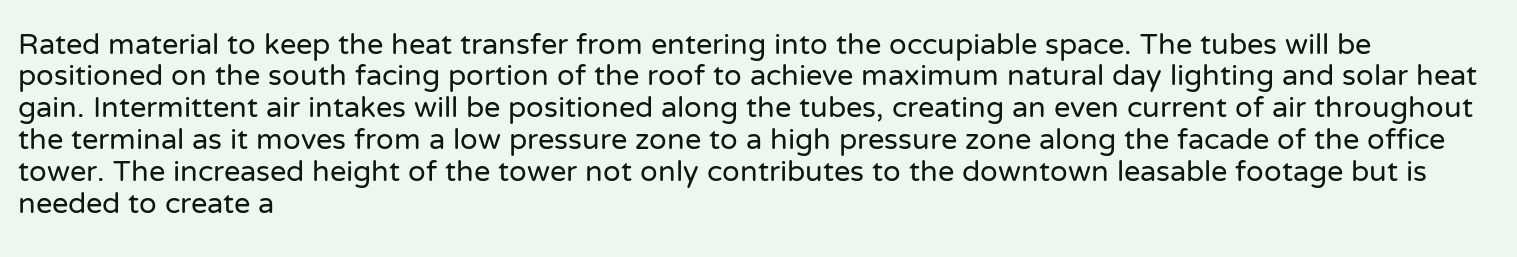Rated material to keep the heat transfer from entering into the occupiable space. The tubes will be positioned on the south facing portion of the roof to achieve maximum natural day lighting and solar heat gain. Intermittent air intakes will be positioned along the tubes, creating an even current of air throughout the terminal as it moves from a low pressure zone to a high pressure zone along the facade of the office tower. The increased height of the tower not only contributes to the downtown leasable footage but is needed to create a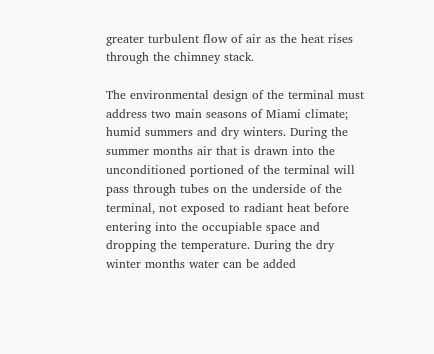greater turbulent flow of air as the heat rises through the chimney stack.

The environmental design of the terminal must address two main seasons of Miami climate; humid summers and dry winters. During the summer months air that is drawn into the unconditioned portioned of the terminal will pass through tubes on the underside of the terminal, not exposed to radiant heat before entering into the occupiable space and dropping the temperature. During the dry winter months water can be added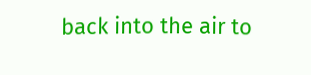back into the air to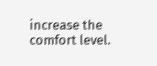increase the comfort level.